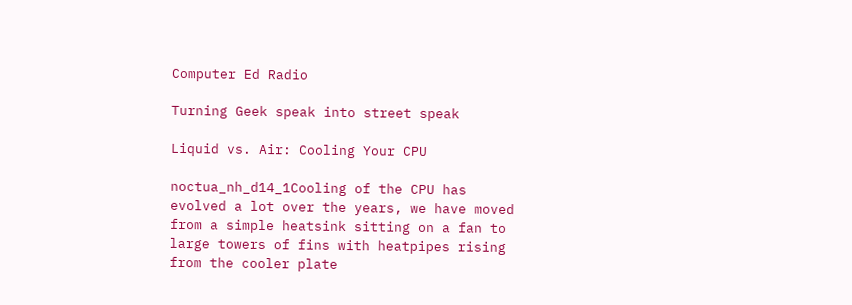Computer Ed Radio

Turning Geek speak into street speak

Liquid vs. Air: Cooling Your CPU

noctua_nh_d14_1Cooling of the CPU has evolved a lot over the years, we have moved from a simple heatsink sitting on a fan to large towers of fins with heatpipes rising from the cooler plate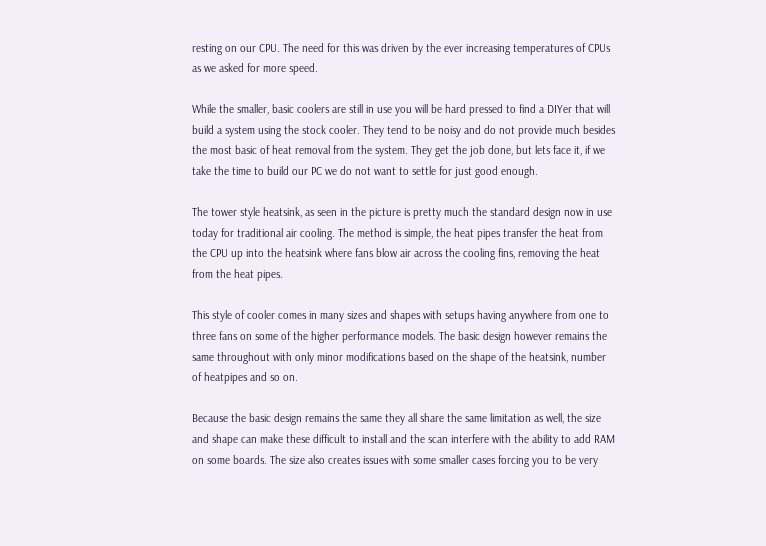resting on our CPU. The need for this was driven by the ever increasing temperatures of CPUs as we asked for more speed.

While the smaller, basic coolers are still in use you will be hard pressed to find a DIYer that will build a system using the stock cooler. They tend to be noisy and do not provide much besides the most basic of heat removal from the system. They get the job done, but lets face it, if we take the time to build our PC we do not want to settle for just good enough.

The tower style heatsink, as seen in the picture is pretty much the standard design now in use today for traditional air cooling. The method is simple, the heat pipes transfer the heat from the CPU up into the heatsink where fans blow air across the cooling fins, removing the heat from the heat pipes.

This style of cooler comes in many sizes and shapes with setups having anywhere from one to three fans on some of the higher performance models. The basic design however remains the same throughout with only minor modifications based on the shape of the heatsink, number of heatpipes and so on.

Because the basic design remains the same they all share the same limitation as well, the size and shape can make these difficult to install and the scan interfere with the ability to add RAM on some boards. The size also creates issues with some smaller cases forcing you to be very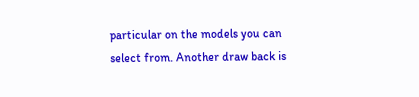particular on the models you can select from. Another draw back is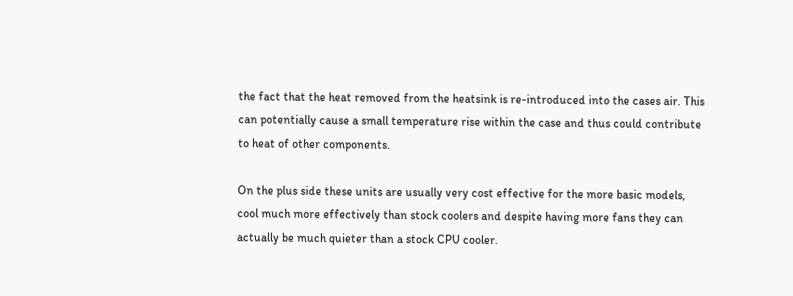the fact that the heat removed from the heatsink is re-introduced into the cases air. This can potentially cause a small temperature rise within the case and thus could contribute to heat of other components.

On the plus side these units are usually very cost effective for the more basic models, cool much more effectively than stock coolers and despite having more fans they can actually be much quieter than a stock CPU cooler.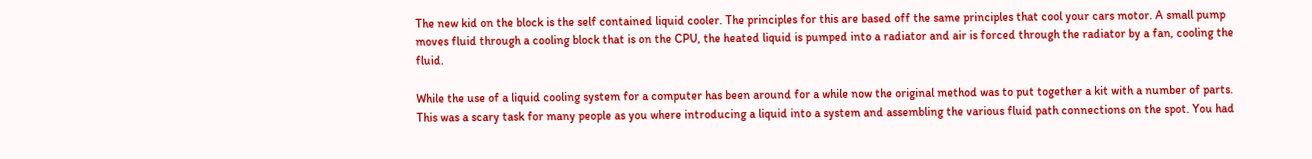The new kid on the block is the self contained liquid cooler. The principles for this are based off the same principles that cool your cars motor. A small pump moves fluid through a cooling block that is on the CPU, the heated liquid is pumped into a radiator and air is forced through the radiator by a fan, cooling the fluid.

While the use of a liquid cooling system for a computer has been around for a while now the original method was to put together a kit with a number of parts. This was a scary task for many people as you where introducing a liquid into a system and assembling the various fluid path connections on the spot. You had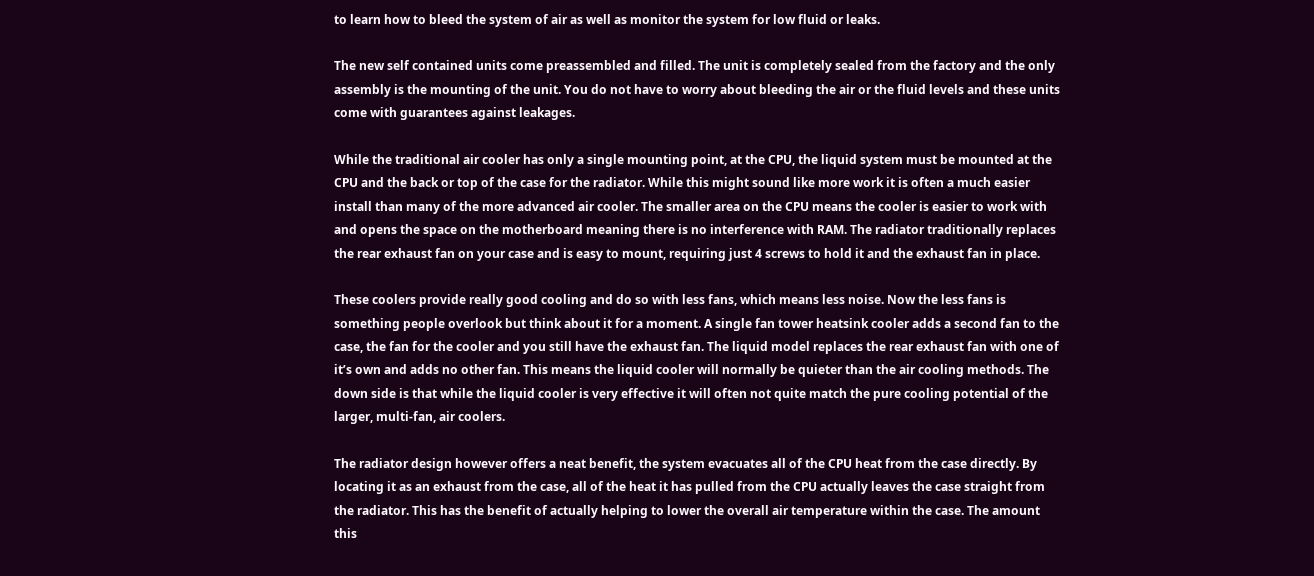to learn how to bleed the system of air as well as monitor the system for low fluid or leaks.

The new self contained units come preassembled and filled. The unit is completely sealed from the factory and the only assembly is the mounting of the unit. You do not have to worry about bleeding the air or the fluid levels and these units come with guarantees against leakages.

While the traditional air cooler has only a single mounting point, at the CPU, the liquid system must be mounted at the CPU and the back or top of the case for the radiator. While this might sound like more work it is often a much easier install than many of the more advanced air cooler. The smaller area on the CPU means the cooler is easier to work with and opens the space on the motherboard meaning there is no interference with RAM. The radiator traditionally replaces the rear exhaust fan on your case and is easy to mount, requiring just 4 screws to hold it and the exhaust fan in place.

These coolers provide really good cooling and do so with less fans, which means less noise. Now the less fans is something people overlook but think about it for a moment. A single fan tower heatsink cooler adds a second fan to the case, the fan for the cooler and you still have the exhaust fan. The liquid model replaces the rear exhaust fan with one of it’s own and adds no other fan. This means the liquid cooler will normally be quieter than the air cooling methods. The down side is that while the liquid cooler is very effective it will often not quite match the pure cooling potential of the larger, multi-fan, air coolers.

The radiator design however offers a neat benefit, the system evacuates all of the CPU heat from the case directly. By locating it as an exhaust from the case, all of the heat it has pulled from the CPU actually leaves the case straight from the radiator. This has the benefit of actually helping to lower the overall air temperature within the case. The amount this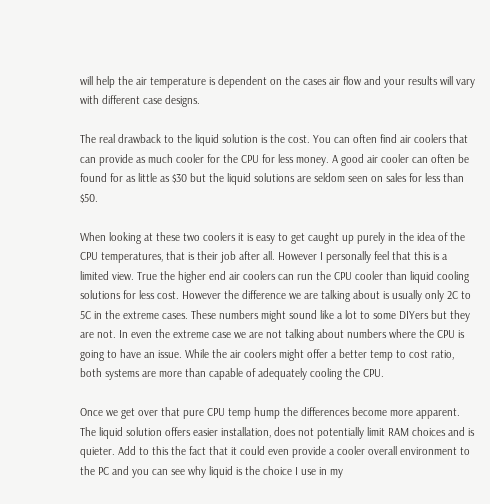will help the air temperature is dependent on the cases air flow and your results will vary with different case designs.

The real drawback to the liquid solution is the cost. You can often find air coolers that can provide as much cooler for the CPU for less money. A good air cooler can often be found for as little as $30 but the liquid solutions are seldom seen on sales for less than $50.

When looking at these two coolers it is easy to get caught up purely in the idea of the CPU temperatures, that is their job after all. However I personally feel that this is a limited view. True the higher end air coolers can run the CPU cooler than liquid cooling solutions for less cost. However the difference we are talking about is usually only 2C to 5C in the extreme cases. These numbers might sound like a lot to some DIYers but they are not. In even the extreme case we are not talking about numbers where the CPU is going to have an issue. While the air coolers might offer a better temp to cost ratio, both systems are more than capable of adequately cooling the CPU.

Once we get over that pure CPU temp hump the differences become more apparent. The liquid solution offers easier installation, does not potentially limit RAM choices and is quieter. Add to this the fact that it could even provide a cooler overall environment to the PC and you can see why liquid is the choice I use in my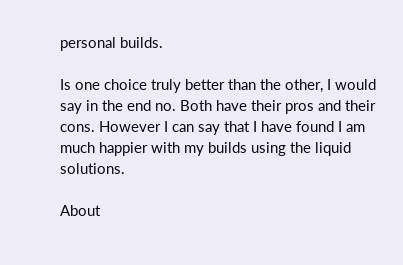personal builds.

Is one choice truly better than the other, I would say in the end no. Both have their pros and their cons. However I can say that I have found I am much happier with my builds using the liquid solutions.

About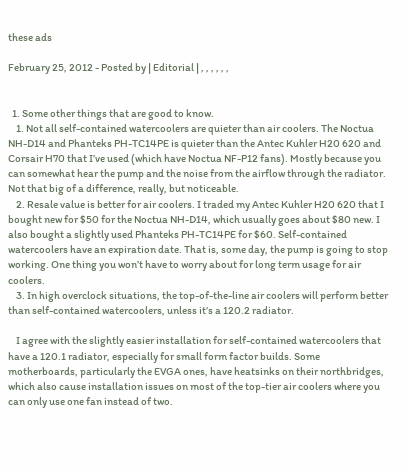these ads

February 25, 2012 - Posted by | Editorial | , , , , , ,


  1. Some other things that are good to know.
    1. Not all self-contained watercoolers are quieter than air coolers. The Noctua NH-D14 and Phanteks PH-TC14PE is quieter than the Antec Kuhler H20 620 and Corsair H70 that I’ve used (which have Noctua NF-P12 fans). Mostly because you can somewhat hear the pump and the noise from the airflow through the radiator. Not that big of a difference, really, but noticeable.
    2. Resale value is better for air coolers. I traded my Antec Kuhler H20 620 that I bought new for $50 for the Noctua NH-D14, which usually goes about $80 new. I also bought a slightly used Phanteks PH-TC14PE for $60. Self-contained watercoolers have an expiration date. That is, some day, the pump is going to stop working. One thing you won’t have to worry about for long term usage for air coolers.
    3. In high overclock situations, the top-of-the-line air coolers will perform better than self-contained watercoolers, unless it’s a 120.2 radiator.

    I agree with the slightly easier installation for self-contained watercoolers that have a 120.1 radiator, especially for small form factor builds. Some motherboards, particularly the EVGA ones, have heatsinks on their northbridges, which also cause installation issues on most of the top-tier air coolers where you can only use one fan instead of two.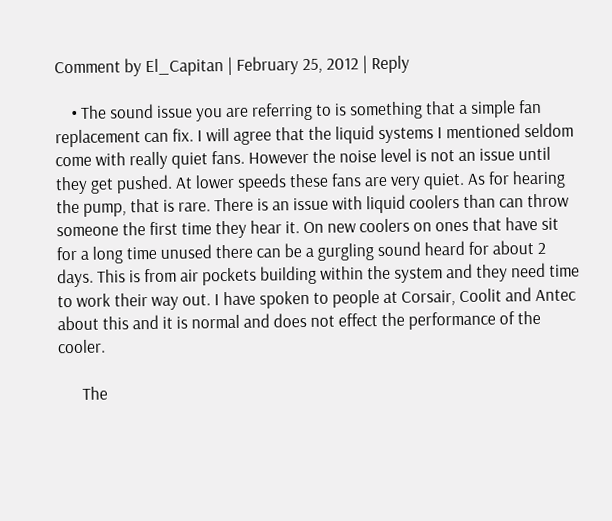Comment by El_Capitan | February 25, 2012 | Reply

    • The sound issue you are referring to is something that a simple fan replacement can fix. I will agree that the liquid systems I mentioned seldom come with really quiet fans. However the noise level is not an issue until they get pushed. At lower speeds these fans are very quiet. As for hearing the pump, that is rare. There is an issue with liquid coolers than can throw someone the first time they hear it. On new coolers on ones that have sit for a long time unused there can be a gurgling sound heard for about 2 days. This is from air pockets building within the system and they need time to work their way out. I have spoken to people at Corsair, Coolit and Antec about this and it is normal and does not effect the performance of the cooler.

      The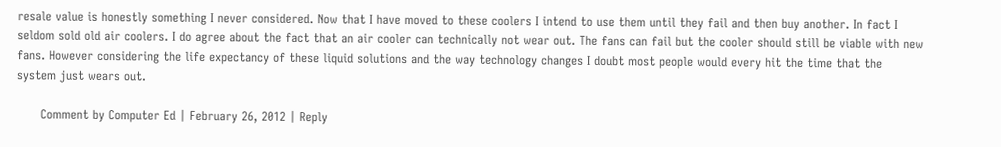resale value is honestly something I never considered. Now that I have moved to these coolers I intend to use them until they fail and then buy another. In fact I seldom sold old air coolers. I do agree about the fact that an air cooler can technically not wear out. The fans can fail but the cooler should still be viable with new fans. However considering the life expectancy of these liquid solutions and the way technology changes I doubt most people would every hit the time that the system just wears out.

      Comment by Computer Ed | February 26, 2012 | Reply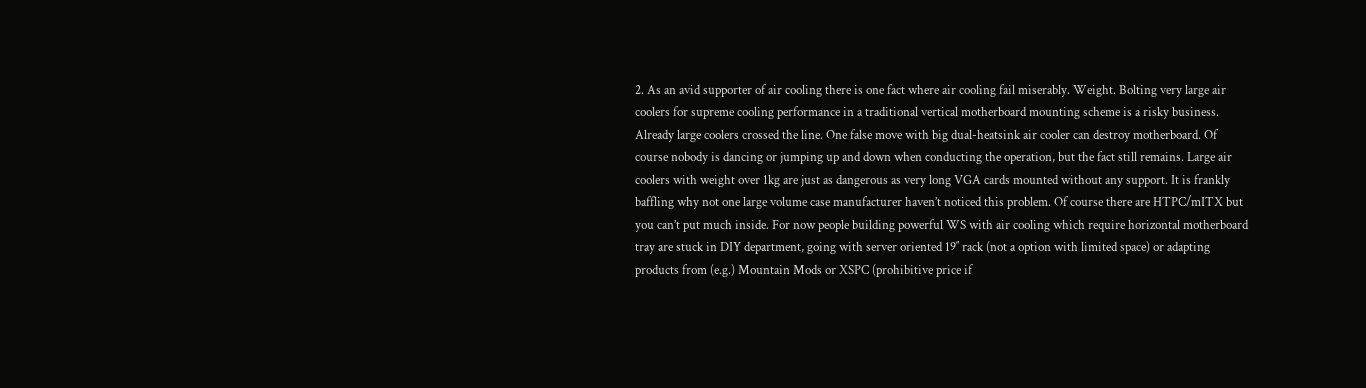2. As an avid supporter of air cooling there is one fact where air cooling fail miserably. Weight. Bolting very large air coolers for supreme cooling performance in a traditional vertical motherboard mounting scheme is a risky business. Already large coolers crossed the line. One false move with big dual-heatsink air cooler can destroy motherboard. Of course nobody is dancing or jumping up and down when conducting the operation, but the fact still remains. Large air coolers with weight over 1kg are just as dangerous as very long VGA cards mounted without any support. It is frankly baffling why not one large volume case manufacturer haven’t noticed this problem. Of course there are HTPC/mITX but you can’t put much inside. For now people building powerful WS with air cooling which require horizontal motherboard tray are stuck in DIY department, going with server oriented 19″ rack (not a option with limited space) or adapting products from (e.g.) Mountain Mods or XSPC (prohibitive price if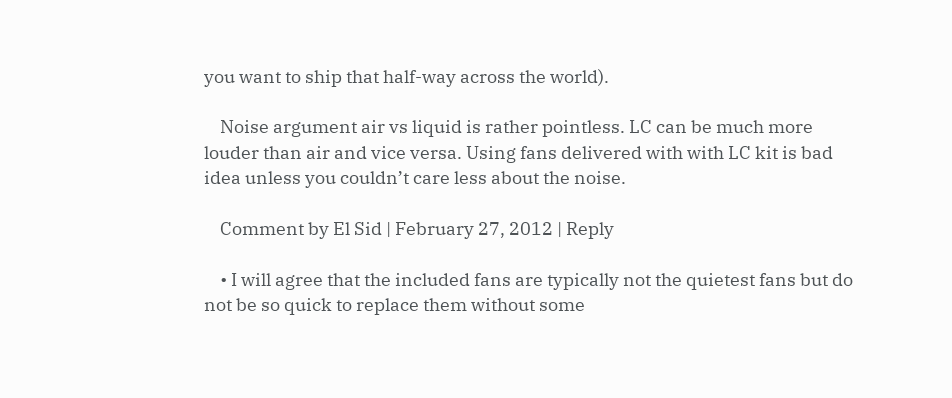you want to ship that half-way across the world).

    Noise argument air vs liquid is rather pointless. LC can be much more louder than air and vice versa. Using fans delivered with with LC kit is bad idea unless you couldn’t care less about the noise.

    Comment by El Sid | February 27, 2012 | Reply

    • I will agree that the included fans are typically not the quietest fans but do not be so quick to replace them without some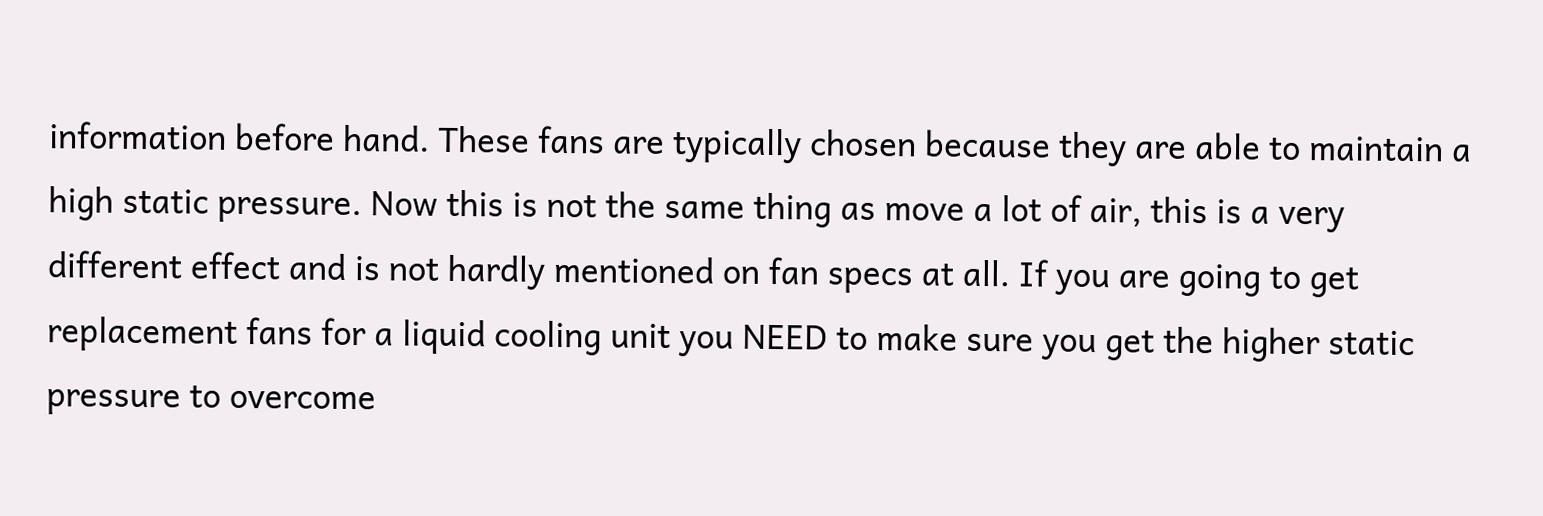information before hand. These fans are typically chosen because they are able to maintain a high static pressure. Now this is not the same thing as move a lot of air, this is a very different effect and is not hardly mentioned on fan specs at all. If you are going to get replacement fans for a liquid cooling unit you NEED to make sure you get the higher static pressure to overcome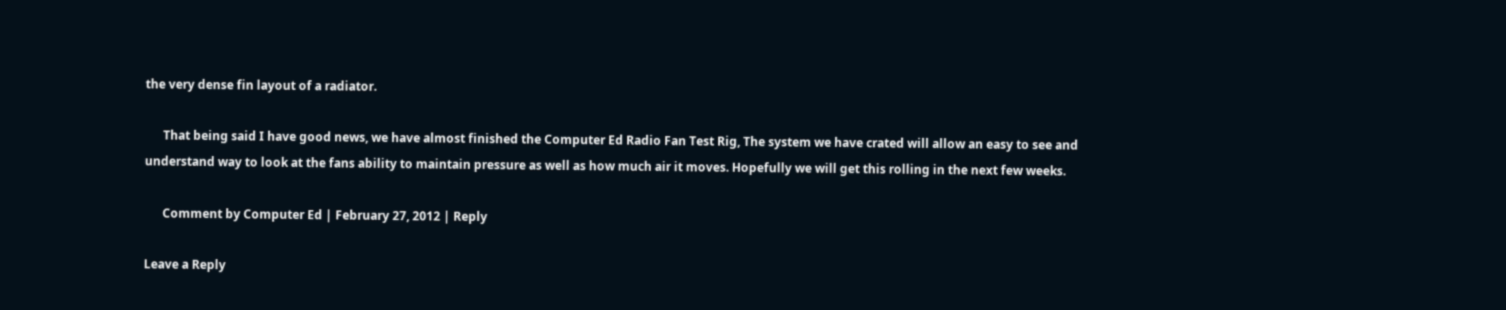the very dense fin layout of a radiator.

      That being said I have good news, we have almost finished the Computer Ed Radio Fan Test Rig, The system we have crated will allow an easy to see and understand way to look at the fans ability to maintain pressure as well as how much air it moves. Hopefully we will get this rolling in the next few weeks.

      Comment by Computer Ed | February 27, 2012 | Reply

Leave a Reply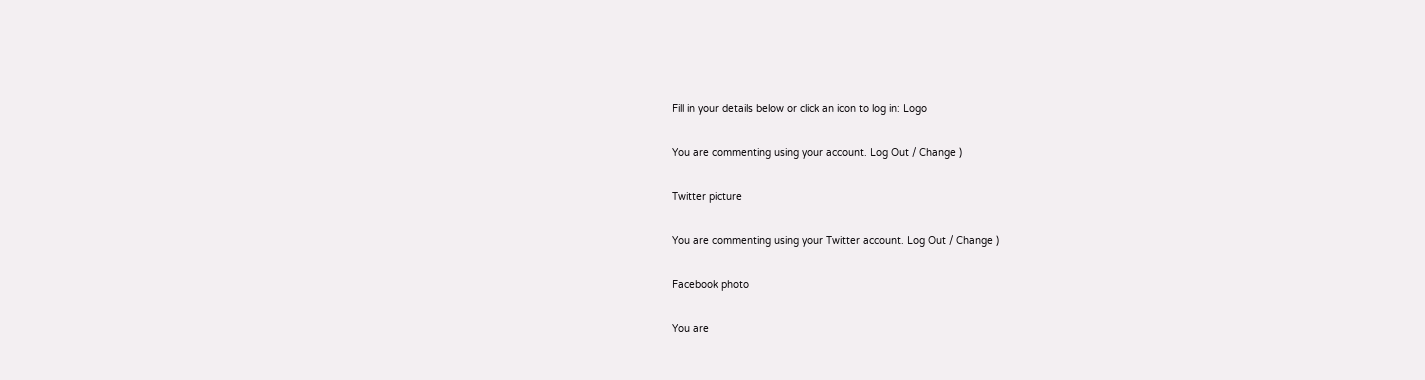Fill in your details below or click an icon to log in: Logo

You are commenting using your account. Log Out / Change )

Twitter picture

You are commenting using your Twitter account. Log Out / Change )

Facebook photo

You are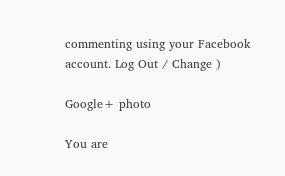commenting using your Facebook account. Log Out / Change )

Google+ photo

You are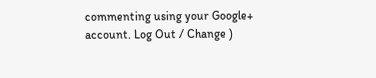commenting using your Google+ account. Log Out / Change )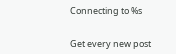Connecting to %s


Get every new post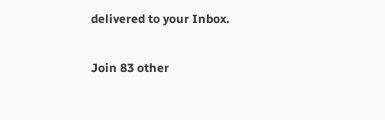delivered to your Inbox.

Join 83 other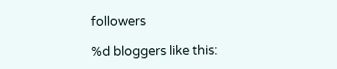followers

%d bloggers like this: